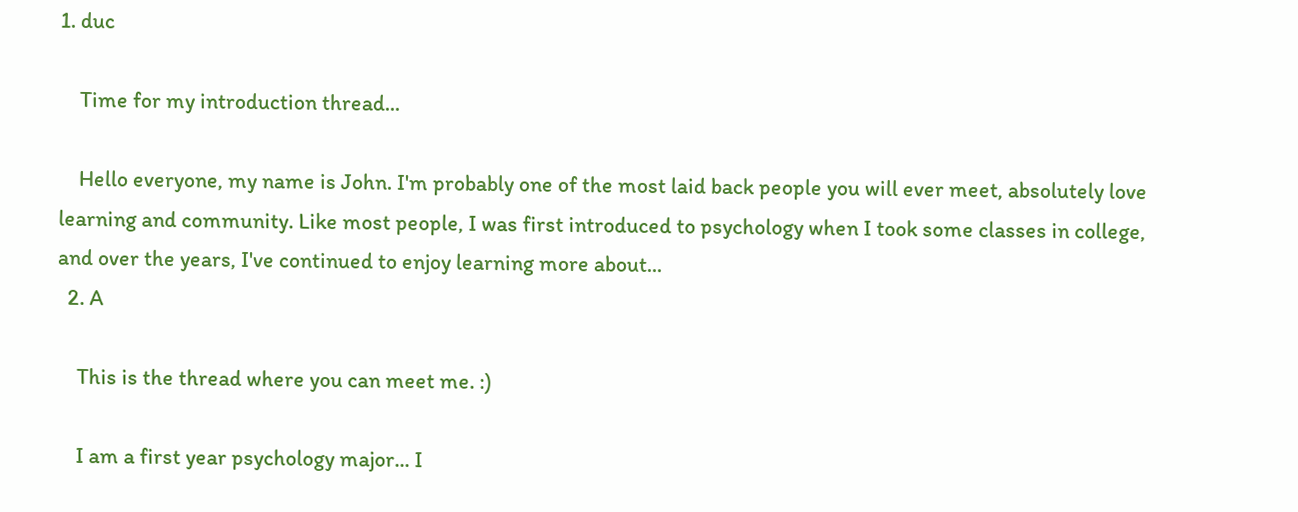1. duc

    Time for my introduction thread...

    Hello everyone, my name is John. I'm probably one of the most laid back people you will ever meet, absolutely love learning and community. Like most people, I was first introduced to psychology when I took some classes in college, and over the years, I've continued to enjoy learning more about...
  2. A

    This is the thread where you can meet me. :)

    I am a first year psychology major... I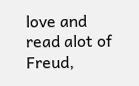love and read alot of Freud,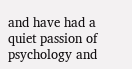and have had a quiet passion of psychology and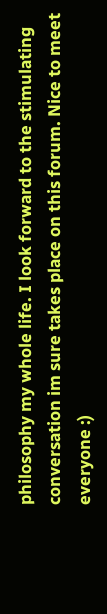philosophy my whole life. I look forward to the stimulating conversation im sure takes place on this forum. Nice to meet everyone :)